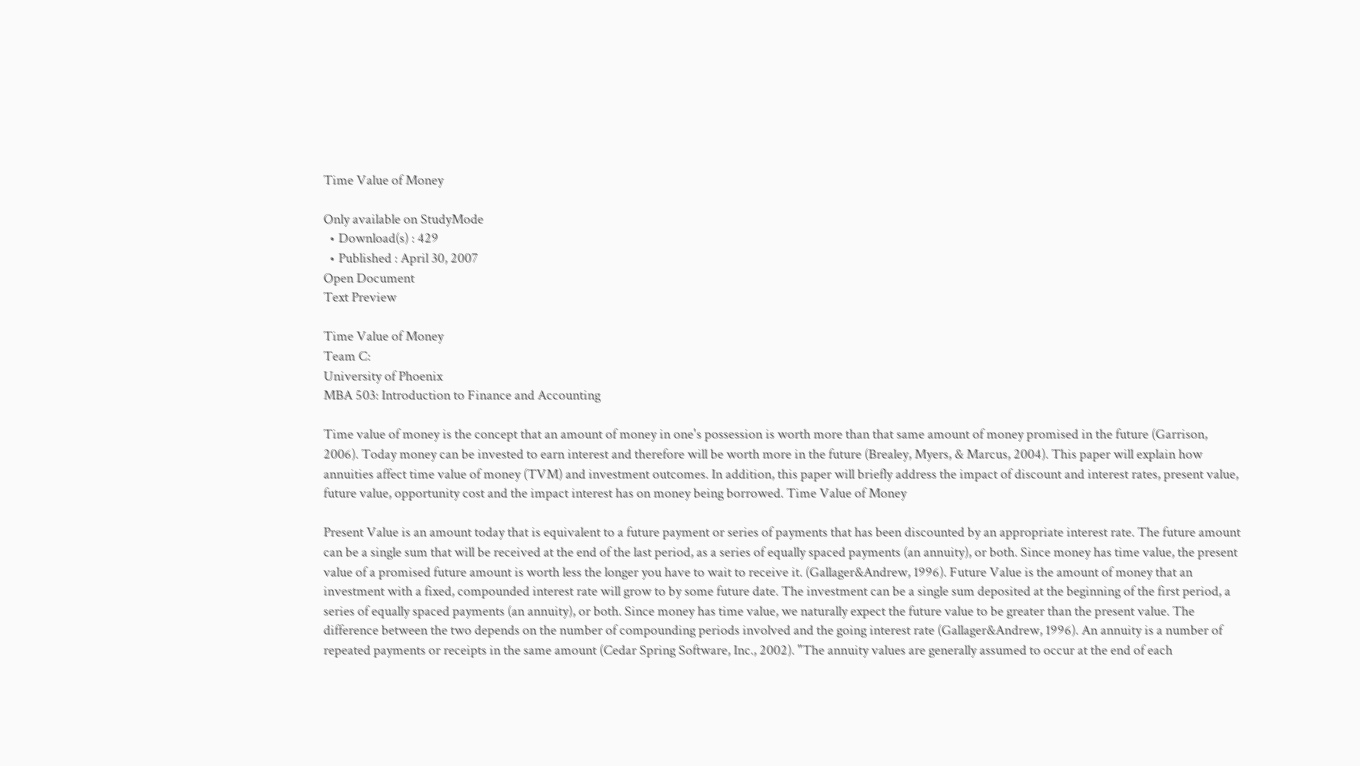Time Value of Money

Only available on StudyMode
  • Download(s) : 429
  • Published : April 30, 2007
Open Document
Text Preview

Time Value of Money
Team C:
University of Phoenix
MBA 503: Introduction to Finance and Accounting

Time value of money is the concept that an amount of money in one's possession is worth more than that same amount of money promised in the future (Garrison, 2006). Today money can be invested to earn interest and therefore will be worth more in the future (Brealey, Myers, & Marcus, 2004). This paper will explain how annuities affect time value of money (TVM) and investment outcomes. In addition, this paper will briefly address the impact of discount and interest rates, present value, future value, opportunity cost and the impact interest has on money being borrowed. Time Value of Money

Present Value is an amount today that is equivalent to a future payment or series of payments that has been discounted by an appropriate interest rate. The future amount can be a single sum that will be received at the end of the last period, as a series of equally spaced payments (an annuity), or both. Since money has time value, the present value of a promised future amount is worth less the longer you have to wait to receive it. (Gallager&Andrew, 1996). Future Value is the amount of money that an investment with a fixed, compounded interest rate will grow to by some future date. The investment can be a single sum deposited at the beginning of the first period, a series of equally spaced payments (an annuity), or both. Since money has time value, we naturally expect the future value to be greater than the present value. The difference between the two depends on the number of compounding periods involved and the going interest rate (Gallager&Andrew, 1996). An annuity is a number of repeated payments or receipts in the same amount (Cedar Spring Software, Inc., 2002). "The annuity values are generally assumed to occur at the end of each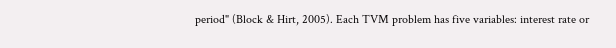period" (Block & Hirt, 2005). Each TVM problem has five variables: interest rate or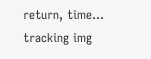return, time...
tracking img